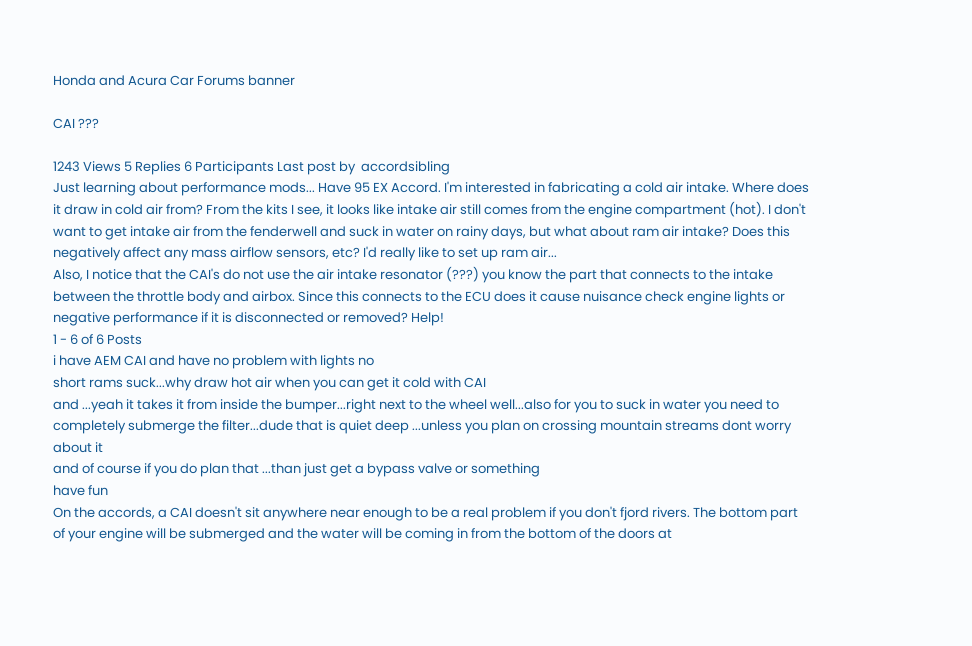Honda and Acura Car Forums banner

CAI ???

1243 Views 5 Replies 6 Participants Last post by  accordsibling
Just learning about performance mods... Have 95 EX Accord. I'm interested in fabricating a cold air intake. Where does it draw in cold air from? From the kits I see, it looks like intake air still comes from the engine compartment (hot). I don't want to get intake air from the fenderwell and suck in water on rainy days, but what about ram air intake? Does this negatively affect any mass airflow sensors, etc? I'd really like to set up ram air...
Also, I notice that the CAI's do not use the air intake resonator (???) you know the part that connects to the intake between the throttle body and airbox. Since this connects to the ECU does it cause nuisance check engine lights or negative performance if it is disconnected or removed? Help!
1 - 6 of 6 Posts
i have AEM CAI and have no problem with lights no
short rams suck...why draw hot air when you can get it cold with CAI
and ...yeah it takes it from inside the bumper...right next to the wheel well...also for you to suck in water you need to completely submerge the filter...dude that is quiet deep ...unless you plan on crossing mountain streams dont worry about it
and of course if you do plan that ...than just get a bypass valve or something
have fun
On the accords, a CAI doesn't sit anywhere near enough to be a real problem if you don't fjord rivers. The bottom part of your engine will be submerged and the water will be coming in from the bottom of the doors at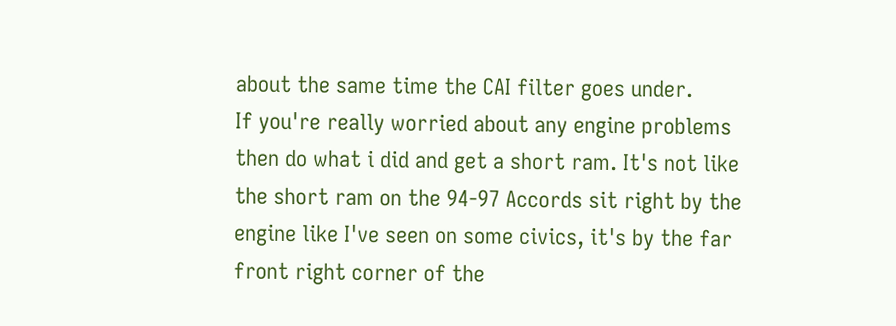about the same time the CAI filter goes under.
If you're really worried about any engine problems then do what i did and get a short ram. It's not like the short ram on the 94-97 Accords sit right by the engine like I've seen on some civics, it's by the far front right corner of the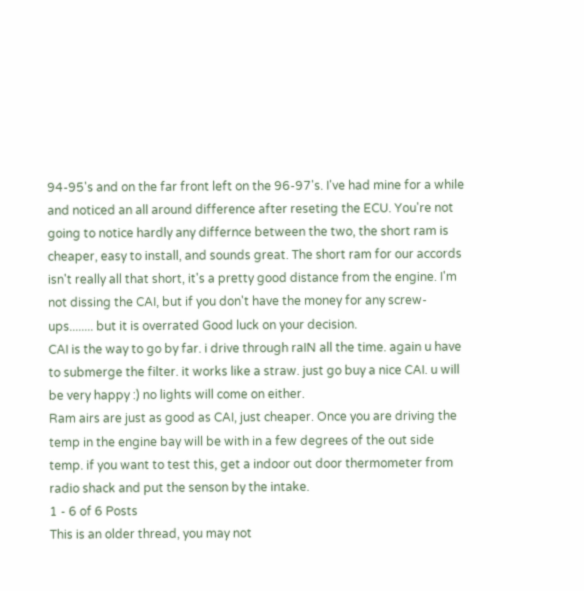94-95's and on the far front left on the 96-97's. I've had mine for a while and noticed an all around difference after reseting the ECU. You're not going to notice hardly any differnce between the two, the short ram is cheaper, easy to install, and sounds great. The short ram for our accords isn't really all that short, it's a pretty good distance from the engine. I'm not dissing the CAI, but if you don't have the money for any screw-ups........ but it is overrated Good luck on your decision.
CAI is the way to go by far. i drive through raIN all the time. again u have to submerge the filter. it works like a straw. just go buy a nice CAI. u will be very happy :) no lights will come on either.
Ram airs are just as good as CAI, just cheaper. Once you are driving the temp in the engine bay will be with in a few degrees of the out side temp. if you want to test this, get a indoor out door thermometer from radio shack and put the senson by the intake.
1 - 6 of 6 Posts
This is an older thread, you may not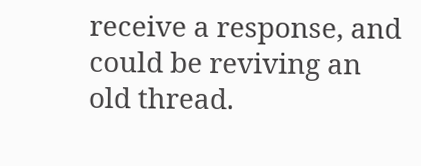receive a response, and could be reviving an old thread.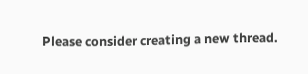Please consider creating a new thread.